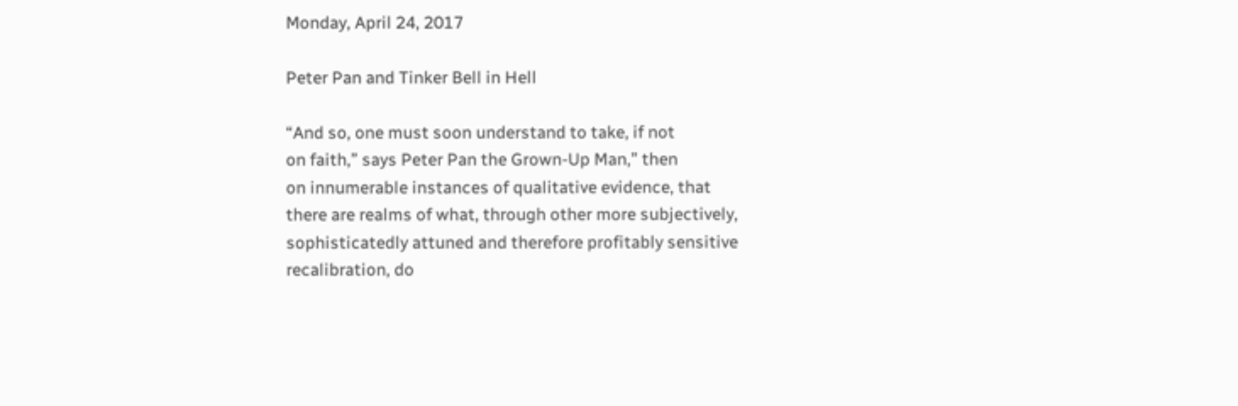Monday, April 24, 2017

Peter Pan and Tinker Bell in Hell

“And so, one must soon understand to take, if not
on faith,” says Peter Pan the Grown-Up Man,” then
on innumerable instances of qualitative evidence, that
there are realms of what, through other more subjectively,
sophisticatedly attuned and therefore profitably sensitive
recalibration, do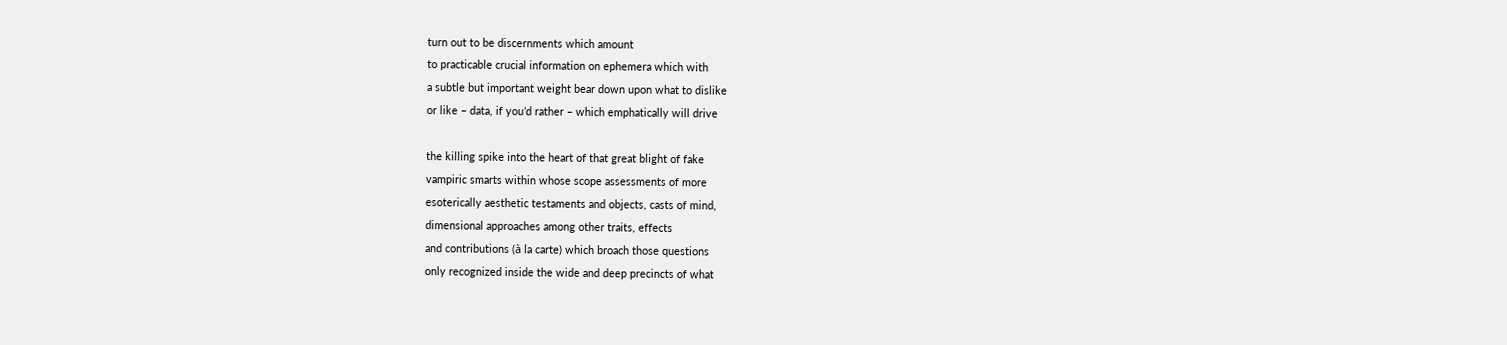turn out to be discernments which amount
to practicable crucial information on ephemera which with
a subtle but important weight bear down upon what to dislike
or like – data, if you’d rather – which emphatically will drive

the killing spike into the heart of that great blight of fake
vampiric smarts within whose scope assessments of more
esoterically aesthetic testaments and objects, casts of mind,
dimensional approaches among other traits, effects
and contributions (à la carte) which broach those questions
only recognized inside the wide and deep precincts of what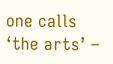one calls ‘the arts’ –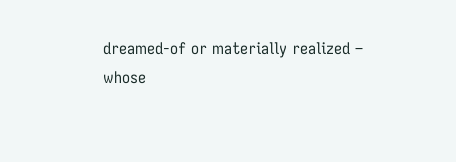dreamed-of or materially realized –
whose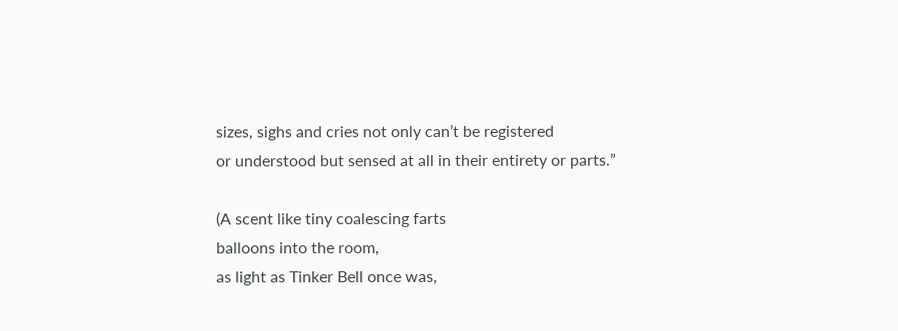sizes, sighs and cries not only can’t be registered
or understood but sensed at all in their entirety or parts.”

(A scent like tiny coalescing farts
balloons into the room,
as light as Tinker Bell once was,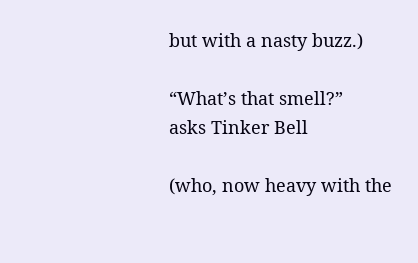but with a nasty buzz.)

“What’s that smell?”
asks Tinker Bell

(who, now heavy with the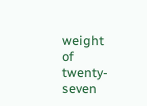weight
of twenty-seven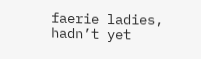faerie ladies,
hadn’t yet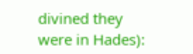divined they
were in Hades):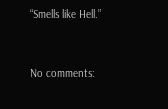“Smells like Hell.”


No comments: